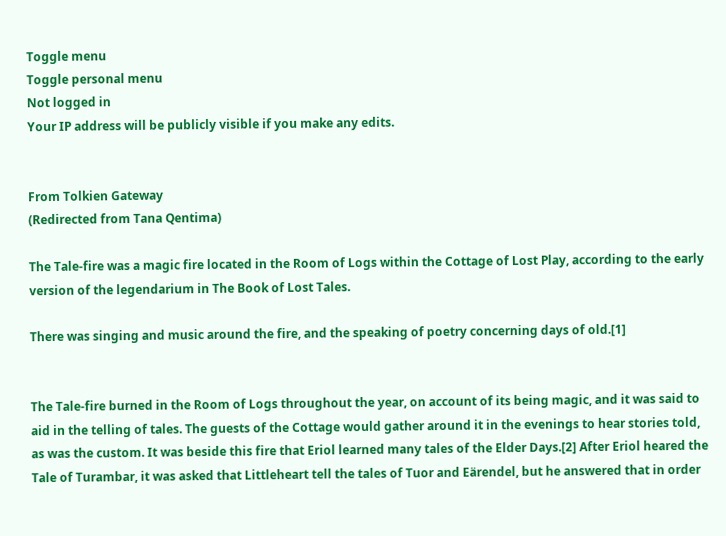Toggle menu
Toggle personal menu
Not logged in
Your IP address will be publicly visible if you make any edits.


From Tolkien Gateway
(Redirected from Tana Qentima)

The Tale-fire was a magic fire located in the Room of Logs within the Cottage of Lost Play, according to the early version of the legendarium in The Book of Lost Tales.

There was singing and music around the fire, and the speaking of poetry concerning days of old.[1]


The Tale-fire burned in the Room of Logs throughout the year, on account of its being magic, and it was said to aid in the telling of tales. The guests of the Cottage would gather around it in the evenings to hear stories told, as was the custom. It was beside this fire that Eriol learned many tales of the Elder Days.[2] After Eriol heared the Tale of Turambar, it was asked that Littleheart tell the tales of Tuor and Eärendel, but he answered that in order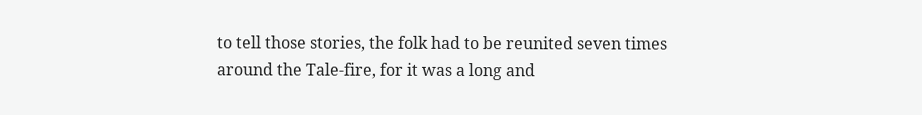to tell those stories, the folk had to be reunited seven times around the Tale-fire, for it was a long and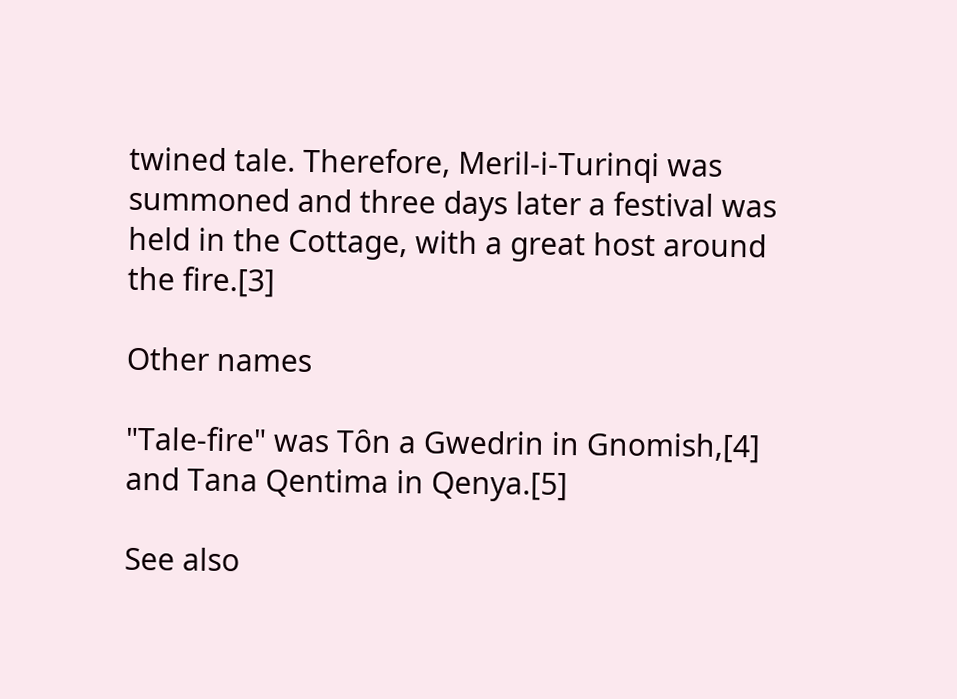twined tale. Therefore, Meril-i-Turinqi was summoned and three days later a festival was held in the Cottage, with a great host around the fire.[3]

Other names

"Tale-fire" was Tȏn a Gwedrin in Gnomish,[4] and Tana Qentima in Qenya.[5]

See also